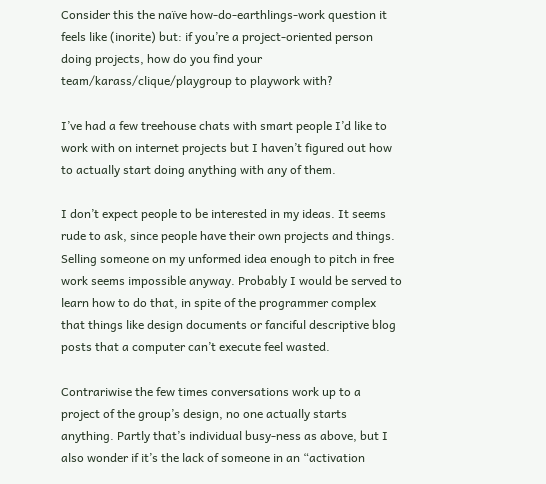Consider this the naïve how-do-earthlings-work question it feels like (inorite) but: if you’re a project-oriented person doing projects, how do you find your team/karass/clique/playgroup to playwork with?

I’ve had a few treehouse chats with smart people I’d like to work with on internet projects but I haven’t figured out how to actually start doing anything with any of them.

I don’t expect people to be interested in my ideas. It seems rude to ask, since people have their own projects and things. Selling someone on my unformed idea enough to pitch in free work seems impossible anyway. Probably I would be served to learn how to do that, in spite of the programmer complex that things like design documents or fanciful descriptive blog posts that a computer can’t execute feel wasted.

Contrariwise the few times conversations work up to a project of the group’s design, no one actually starts anything. Partly that’s individual busy-ness as above, but I also wonder if it’s the lack of someone in an “activation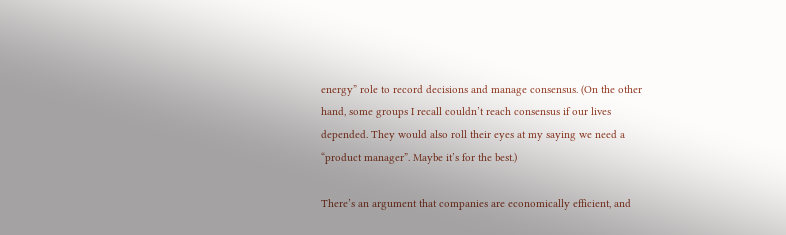energy” role to record decisions and manage consensus. (On the other hand, some groups I recall couldn’t reach consensus if our lives depended. They would also roll their eyes at my saying we need a “product manager”. Maybe it’s for the best.)

There’s an argument that companies are economically efficient, and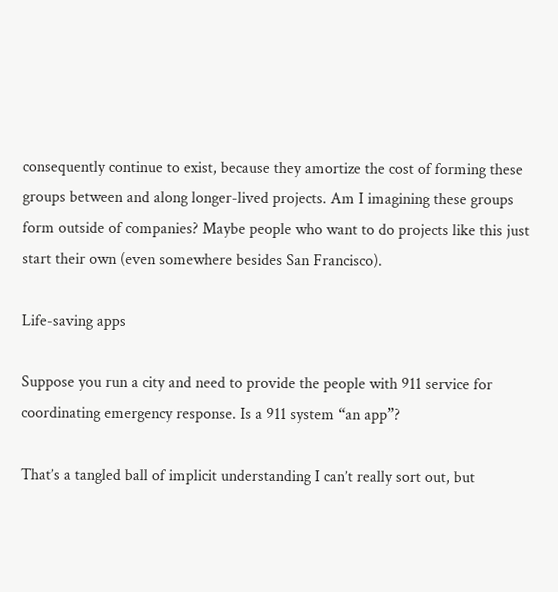consequently continue to exist, because they amortize the cost of forming these groups between and along longer-lived projects. Am I imagining these groups form outside of companies? Maybe people who want to do projects like this just start their own (even somewhere besides San Francisco).

Life-saving apps

Suppose you run a city and need to provide the people with 911 service for coordinating emergency response. Is a 911 system “an app”?

That’s a tangled ball of implicit understanding I can’t really sort out, but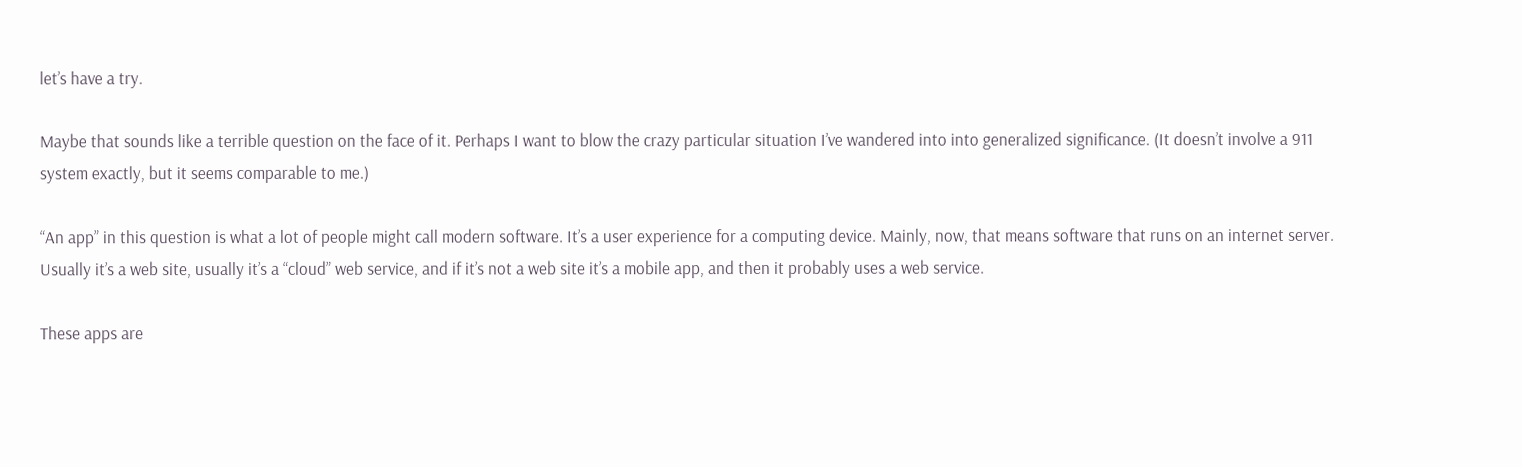let’s have a try.

Maybe that sounds like a terrible question on the face of it. Perhaps I want to blow the crazy particular situation I’ve wandered into into generalized significance. (It doesn’t involve a 911 system exactly, but it seems comparable to me.)

“An app” in this question is what a lot of people might call modern software. It’s a user experience for a computing device. Mainly, now, that means software that runs on an internet server. Usually it’s a web site, usually it’s a “cloud” web service, and if it’s not a web site it’s a mobile app, and then it probably uses a web service.

These apps are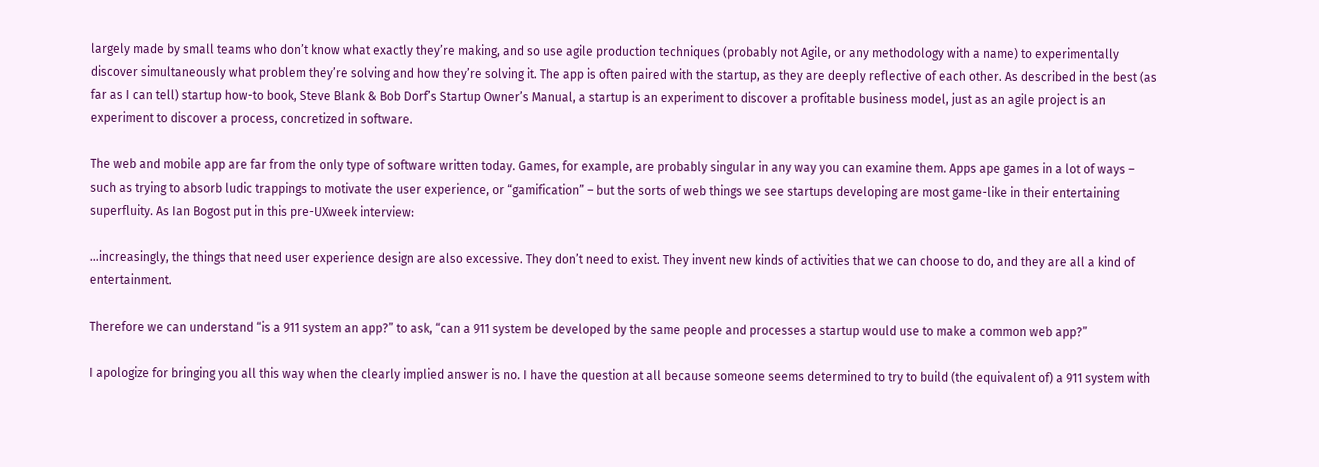largely made by small teams who don’t know what exactly they’re making, and so use agile production techniques (probably not Agile, or any methodology with a name) to experimentally discover simultaneously what problem they’re solving and how they’re solving it. The app is often paired with the startup, as they are deeply reflective of each other. As described in the best (as far as I can tell) startup how-to book, Steve Blank & Bob Dorf’s Startup Owner’s Manual, a startup is an experiment to discover a profitable business model, just as an agile project is an experiment to discover a process, concretized in software.

The web and mobile app are far from the only type of software written today. Games, for example, are probably singular in any way you can examine them. Apps ape games in a lot of ways – such as trying to absorb ludic trappings to motivate the user experience, or “gamification” – but the sorts of web things we see startups developing are most game-like in their entertaining superfluity. As Ian Bogost put in this pre-UXweek interview:

…increasingly, the things that need user experience design are also excessive. They don’t need to exist. They invent new kinds of activities that we can choose to do, and they are all a kind of entertainment.

Therefore we can understand “is a 911 system an app?” to ask, “can a 911 system be developed by the same people and processes a startup would use to make a common web app?”

I apologize for bringing you all this way when the clearly implied answer is no. I have the question at all because someone seems determined to try to build (the equivalent of) a 911 system with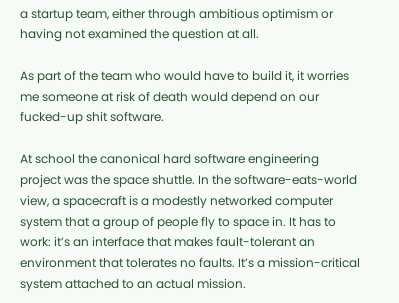a startup team, either through ambitious optimism or having not examined the question at all.

As part of the team who would have to build it, it worries me someone at risk of death would depend on our fucked-up shit software.

At school the canonical hard software engineering project was the space shuttle. In the software-eats-world view, a spacecraft is a modestly networked computer system that a group of people fly to space in. It has to work: it’s an interface that makes fault-tolerant an environment that tolerates no faults. It’s a mission-critical system attached to an actual mission.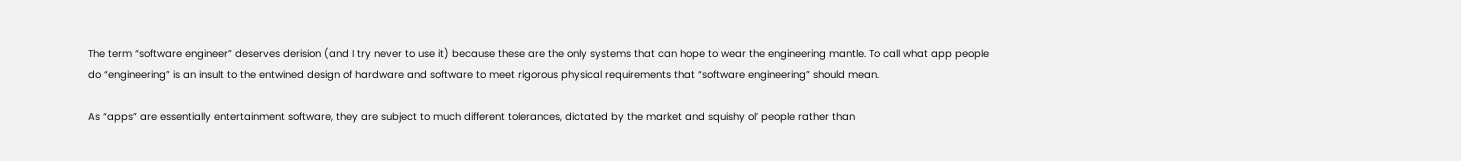The term “software engineer” deserves derision (and I try never to use it) because these are the only systems that can hope to wear the engineering mantle. To call what app people do “engineering” is an insult to the entwined design of hardware and software to meet rigorous physical requirements that “software engineering” should mean.

As “apps” are essentially entertainment software, they are subject to much different tolerances, dictated by the market and squishy ol’ people rather than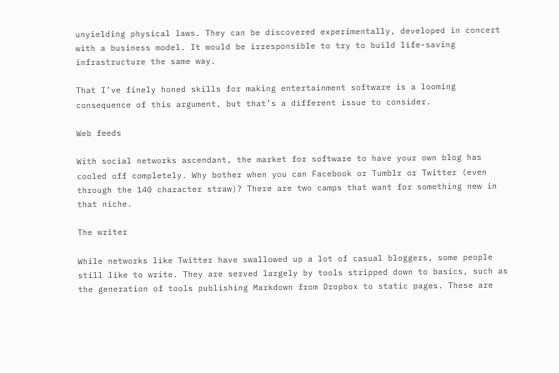unyielding physical laws. They can be discovered experimentally, developed in concert with a business model. It would be irresponsible to try to build life-saving infrastructure the same way.

That I’ve finely honed skills for making entertainment software is a looming consequence of this argument, but that’s a different issue to consider.

Web feeds

With social networks ascendant, the market for software to have your own blog has cooled off completely. Why bother when you can Facebook or Tumblr or Twitter (even through the 140 character straw)? There are two camps that want for something new in that niche.

The writer

While networks like Twitter have swallowed up a lot of casual bloggers, some people still like to write. They are served largely by tools stripped down to basics, such as the generation of tools publishing Markdown from Dropbox to static pages. These are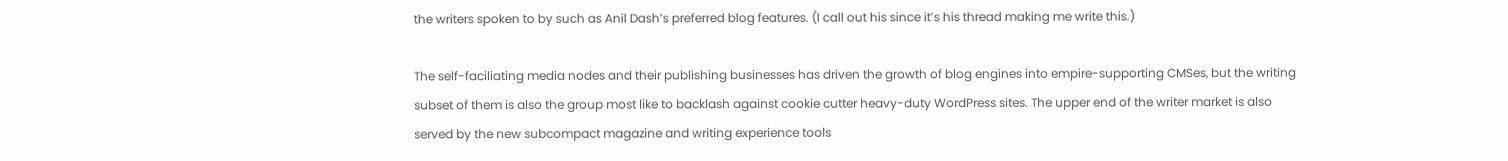the writers spoken to by such as Anil Dash’s preferred blog features. (I call out his since it’s his thread making me write this.)

The self-faciliating media nodes and their publishing businesses has driven the growth of blog engines into empire-supporting CMSes, but the writing subset of them is also the group most like to backlash against cookie cutter heavy-duty WordPress sites. The upper end of the writer market is also served by the new subcompact magazine and writing experience tools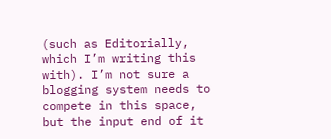(such as Editorially, which I’m writing this with). I’m not sure a blogging system needs to compete in this space, but the input end of it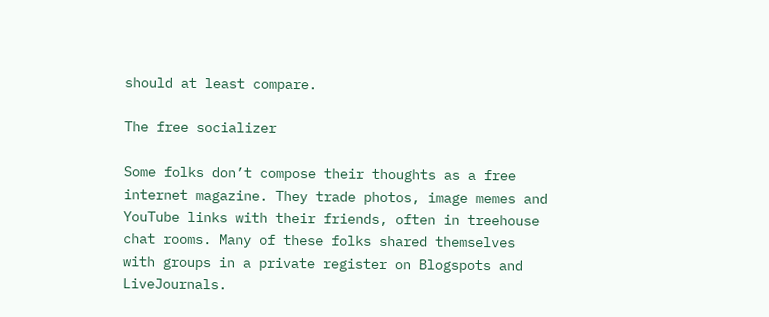should at least compare.

The free socializer

Some folks don’t compose their thoughts as a free internet magazine. They trade photos, image memes and YouTube links with their friends, often in treehouse chat rooms. Many of these folks shared themselves with groups in a private register on Blogspots and LiveJournals.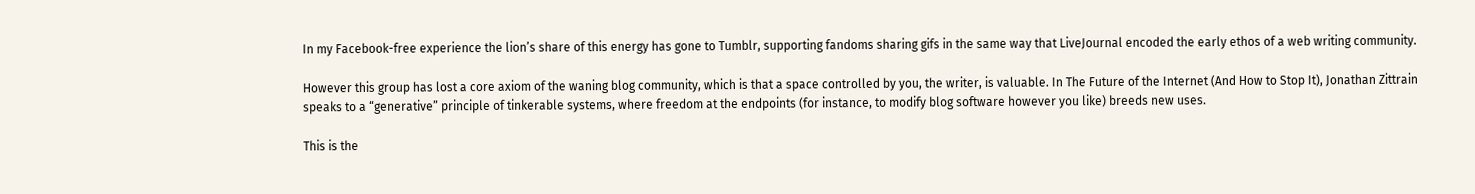In my Facebook-free experience the lion’s share of this energy has gone to Tumblr, supporting fandoms sharing gifs in the same way that LiveJournal encoded the early ethos of a web writing community.

However this group has lost a core axiom of the waning blog community, which is that a space controlled by you, the writer, is valuable. In The Future of the Internet (And How to Stop It), Jonathan Zittrain speaks to a “generative” principle of tinkerable systems, where freedom at the endpoints (for instance, to modify blog software however you like) breeds new uses.

This is the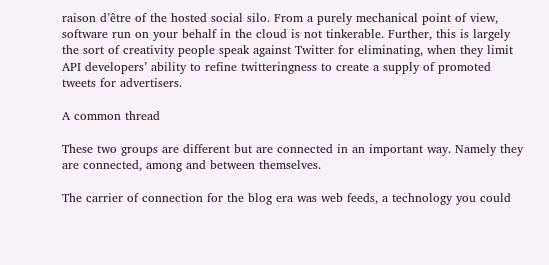raison d’être of the hosted social silo. From a purely mechanical point of view, software run on your behalf in the cloud is not tinkerable. Further, this is largely the sort of creativity people speak against Twitter for eliminating, when they limit API developers’ ability to refine twitteringness to create a supply of promoted tweets for advertisers.

A common thread

These two groups are different but are connected in an important way. Namely they are connected, among and between themselves.

The carrier of connection for the blog era was web feeds, a technology you could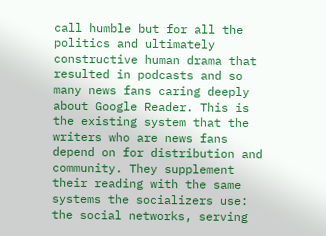call humble but for all the politics and ultimately constructive human drama that resulted in podcasts and so many news fans caring deeply about Google Reader. This is the existing system that the writers who are news fans depend on for distribution and community. They supplement their reading with the same systems the socializers use: the social networks, serving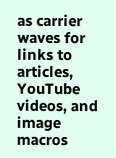as carrier waves for links to articles, YouTube videos, and image macros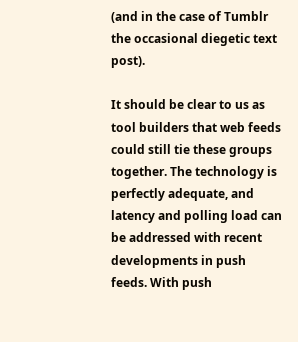(and in the case of Tumblr the occasional diegetic text post).

It should be clear to us as tool builders that web feeds could still tie these groups together. The technology is perfectly adequate, and latency and polling load can be addressed with recent developments in push feeds. With push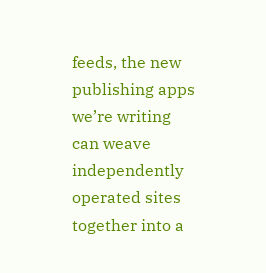feeds, the new publishing apps we’re writing can weave independently operated sites together into a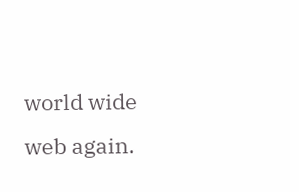world wide web again.